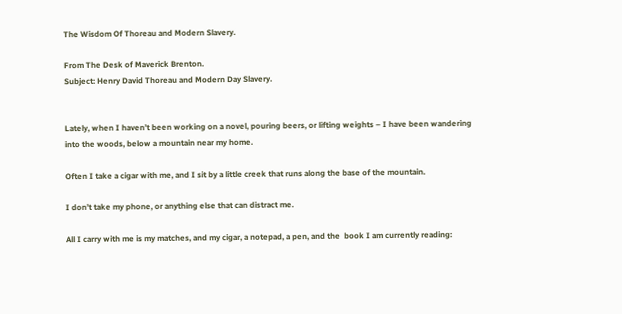The Wisdom Of Thoreau and Modern Slavery.

From The Desk of Maverick Brenton.
Subject: Henry David Thoreau and Modern Day Slavery.


Lately, when I haven’t been working on a novel, pouring beers, or lifting weights – I have been wandering into the woods, below a mountain near my home.

Often I take a cigar with me, and I sit by a little creek that runs along the base of the mountain.

I don’t take my phone, or anything else that can distract me.

All I carry with me is my matches, and my cigar, a notepad, a pen, and the  book I am currently reading: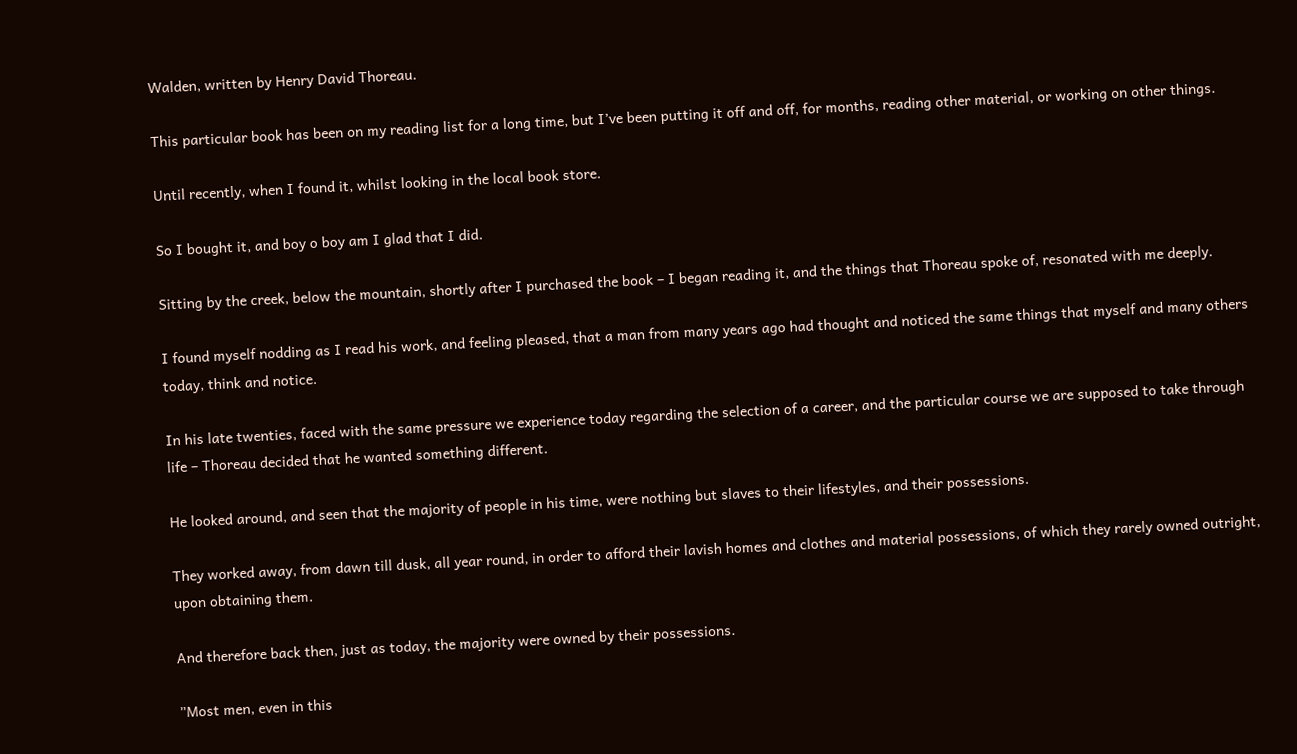Walden, written by Henry David Thoreau.

This particular book has been on my reading list for a long time, but I’ve been putting it off and off, for months, reading other material, or working on other things.

Until recently, when I found it, whilst looking in the local book store.

So I bought it, and boy o boy am I glad that I did.

Sitting by the creek, below the mountain, shortly after I purchased the book – I began reading it, and the things that Thoreau spoke of, resonated with me deeply.

I found myself nodding as I read his work, and feeling pleased, that a man from many years ago had thought and noticed the same things that myself and many others today, think and notice.

In his late twenties, faced with the same pressure we experience today regarding the selection of a career, and the particular course we are supposed to take through life – Thoreau decided that he wanted something different.

He looked around, and seen that the majority of people in his time, were nothing but slaves to their lifestyles, and their possessions.

They worked away, from dawn till dusk, all year round, in order to afford their lavish homes and clothes and material possessions, of which they rarely owned outright, upon obtaining them.

And therefore back then, just as today, the majority were owned by their possessions.

”Most men, even in this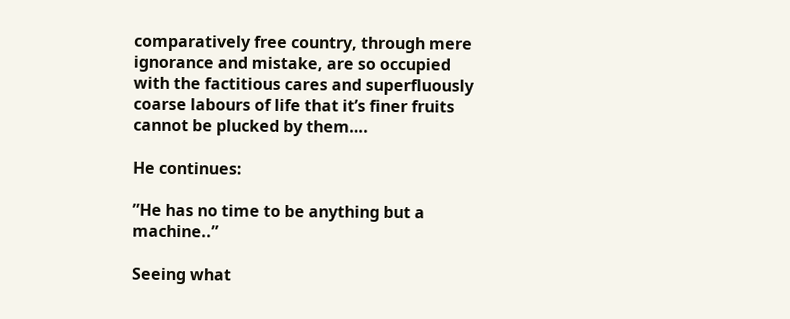comparatively free country, through mere ignorance and mistake, are so occupied with the factitious cares and superfluously coarse labours of life that it’s finer fruits cannot be plucked by them….

He continues:

”He has no time to be anything but a machine..”

Seeing what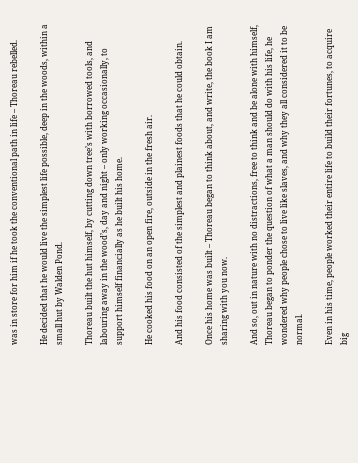was in store for him if he took the conventional path in life – Thoreau rebelled.

He decided that he would live the simplest life possible, deep in the woods, within a small hut by Walden Pond.

Thoreau built the hut himself, by cutting down tree’s with borrowed tools, and labouring away in the wood’s, day and night – only working occasionally, to support himself financially as he built his home.

He cooked his food on an open fire, outside in the fresh air.

And his food consisted of the simplest and plainest foods that he could obtain.

Once his home was built – Thoreau began to think about, and write, the book I am sharing with you now.

And so, out in nature with no distractions, free to think and be alone with himself, Thoreau began to ponder the question of what a man should do with his life, he wondered why people chose to live like slaves, and why they all considered it to be normal.

Even in his time, people worked their entire life to build their fortunes, to acquire big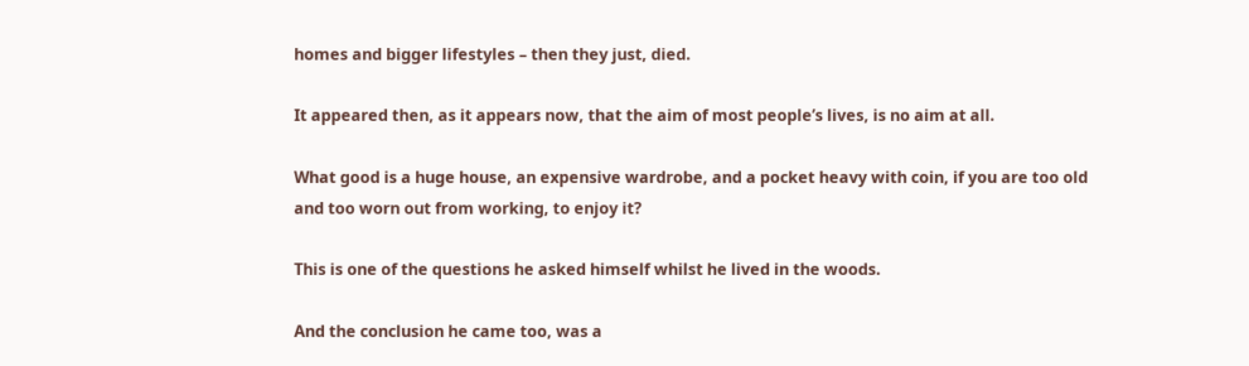homes and bigger lifestyles – then they just, died.

It appeared then, as it appears now, that the aim of most people’s lives, is no aim at all.

What good is a huge house, an expensive wardrobe, and a pocket heavy with coin, if you are too old and too worn out from working, to enjoy it?

This is one of the questions he asked himself whilst he lived in the woods.

And the conclusion he came too, was a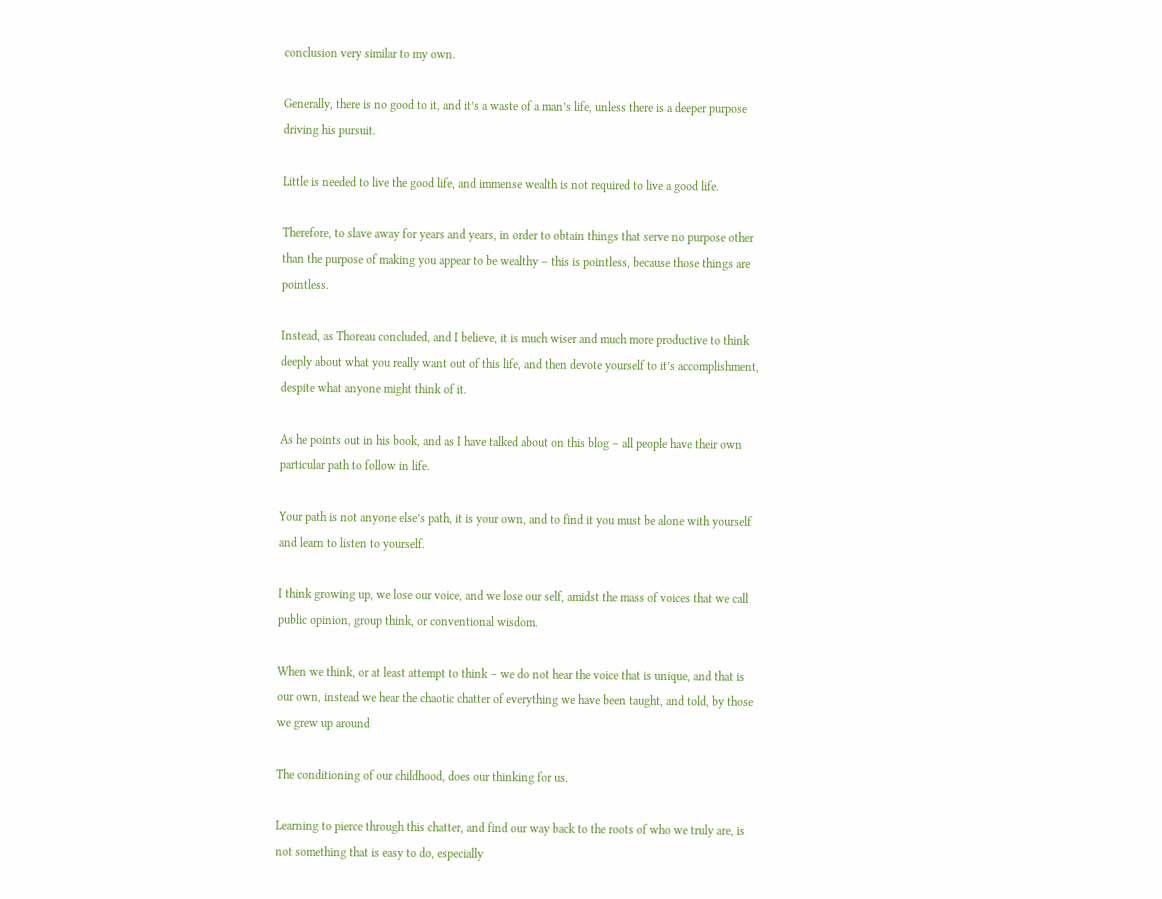conclusion very similar to my own.

Generally, there is no good to it, and it’s a waste of a man’s life, unless there is a deeper purpose driving his pursuit.

Little is needed to live the good life, and immense wealth is not required to live a good life.

Therefore, to slave away for years and years, in order to obtain things that serve no purpose other than the purpose of making you appear to be wealthy – this is pointless, because those things are pointless.

Instead, as Thoreau concluded, and I believe, it is much wiser and much more productive to think deeply about what you really want out of this life, and then devote yourself to it’s accomplishment, despite what anyone might think of it.

As he points out in his book, and as I have talked about on this blog – all people have their own particular path to follow in life.

Your path is not anyone else’s path, it is your own, and to find it you must be alone with yourself and learn to listen to yourself.

I think growing up, we lose our voice, and we lose our self, amidst the mass of voices that we call public opinion, group think, or conventional wisdom.

When we think, or at least attempt to think – we do not hear the voice that is unique, and that is our own, instead we hear the chaotic chatter of everything we have been taught, and told, by those we grew up around

The conditioning of our childhood, does our thinking for us.

Learning to pierce through this chatter, and find our way back to the roots of who we truly are, is not something that is easy to do, especially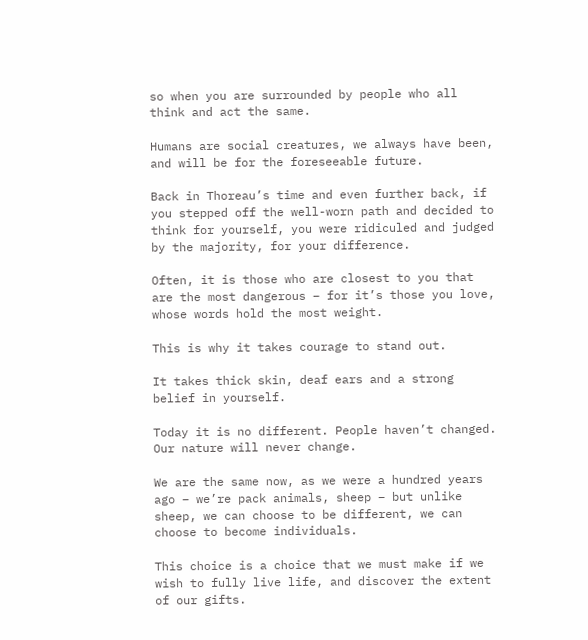so when you are surrounded by people who all think and act the same.

Humans are social creatures, we always have been, and will be for the foreseeable future.

Back in Thoreau’s time and even further back, if you stepped off the well-worn path and decided to think for yourself, you were ridiculed and judged by the majority, for your difference.

Often, it is those who are closest to you that are the most dangerous – for it’s those you love, whose words hold the most weight.

This is why it takes courage to stand out.

It takes thick skin, deaf ears and a strong belief in yourself.

Today it is no different. People haven’t changed. Our nature will never change.

We are the same now, as we were a hundred years ago – we’re pack animals, sheep – but unlike sheep, we can choose to be different, we can choose to become individuals.

This choice is a choice that we must make if we wish to fully live life, and discover the extent of our gifts.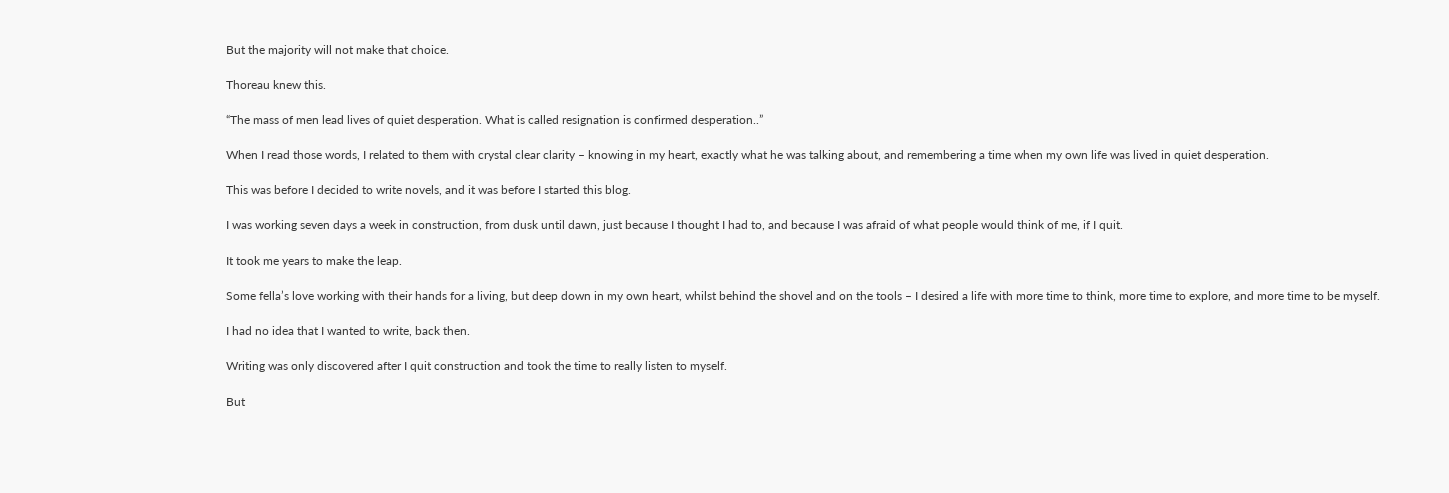But the majority will not make that choice.

Thoreau knew this.

“The mass of men lead lives of quiet desperation. What is called resignation is confirmed desperation..”

When I read those words, I related to them with crystal clear clarity – knowing in my heart, exactly what he was talking about, and remembering a time when my own life was lived in quiet desperation.

This was before I decided to write novels, and it was before I started this blog.

I was working seven days a week in construction, from dusk until dawn, just because I thought I had to, and because I was afraid of what people would think of me, if I quit.

It took me years to make the leap.

Some fella’s love working with their hands for a living, but deep down in my own heart, whilst behind the shovel and on the tools – I desired a life with more time to think, more time to explore, and more time to be myself.

I had no idea that I wanted to write, back then.

Writing was only discovered after I quit construction and took the time to really listen to myself.

But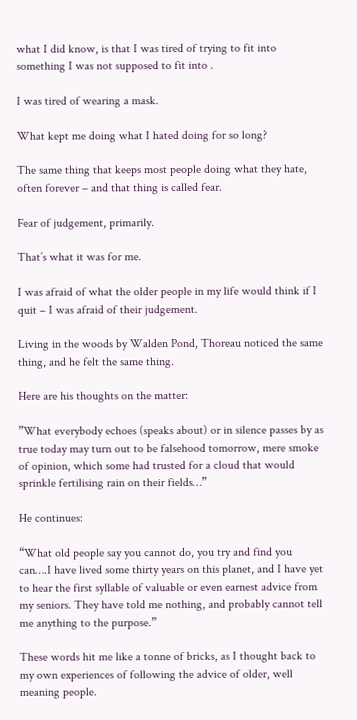what I did know, is that I was tired of trying to fit into something I was not supposed to fit into .

I was tired of wearing a mask.

What kept me doing what I hated doing for so long?

The same thing that keeps most people doing what they hate, often forever – and that thing is called fear.

Fear of judgement, primarily.

That’s what it was for me.

I was afraid of what the older people in my life would think if I quit – I was afraid of their judgement.

Living in the woods by Walden Pond, Thoreau noticed the same thing, and he felt the same thing.

Here are his thoughts on the matter:

”What everybody echoes (speaks about) or in silence passes by as true today may turn out to be falsehood tomorrow, mere smoke of opinion, which some had trusted for a cloud that would sprinkle fertilising rain on their fields…”

He continues:

“What old people say you cannot do, you try and find you can….I have lived some thirty years on this planet, and I have yet to hear the first syllable of valuable or even earnest advice from my seniors. They have told me nothing, and probably cannot tell me anything to the purpose.”

These words hit me like a tonne of bricks, as I thought back to my own experiences of following the advice of older, well meaning people.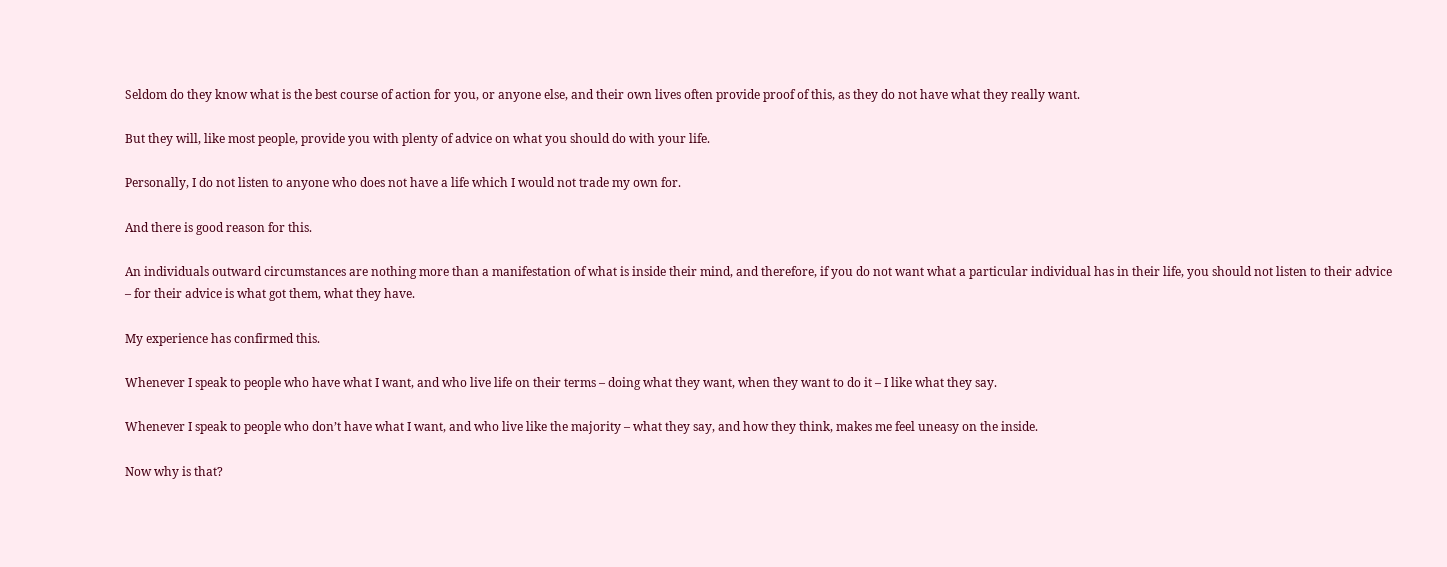Seldom do they know what is the best course of action for you, or anyone else, and their own lives often provide proof of this, as they do not have what they really want.

But they will, like most people, provide you with plenty of advice on what you should do with your life.

Personally, I do not listen to anyone who does not have a life which I would not trade my own for.

And there is good reason for this.

An individuals outward circumstances are nothing more than a manifestation of what is inside their mind, and therefore, if you do not want what a particular individual has in their life, you should not listen to their advice – for their advice is what got them, what they have.

My experience has confirmed this.

Whenever I speak to people who have what I want, and who live life on their terms – doing what they want, when they want to do it – I like what they say.

Whenever I speak to people who don’t have what I want, and who live like the majority – what they say, and how they think, makes me feel uneasy on the inside.

Now why is that?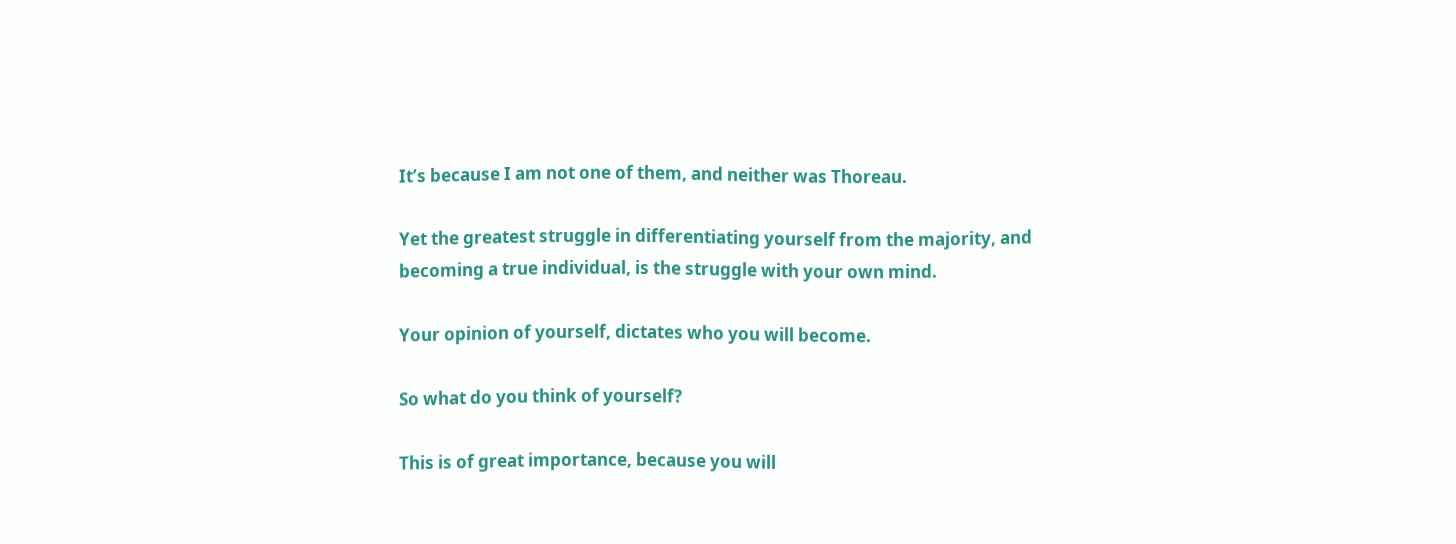It’s because I am not one of them, and neither was Thoreau.

Yet the greatest struggle in differentiating yourself from the majority, and becoming a true individual, is the struggle with your own mind.

Your opinion of yourself, dictates who you will become.

So what do you think of yourself?

This is of great importance, because you will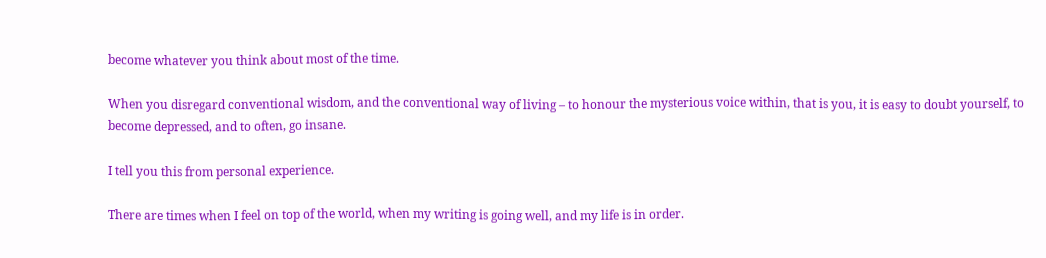become whatever you think about most of the time.

When you disregard conventional wisdom, and the conventional way of living – to honour the mysterious voice within, that is you, it is easy to doubt yourself, to become depressed, and to often, go insane.

I tell you this from personal experience.

There are times when I feel on top of the world, when my writing is going well, and my life is in order.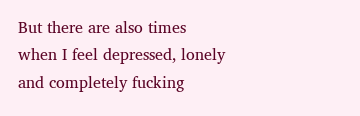But there are also times when I feel depressed, lonely and completely fucking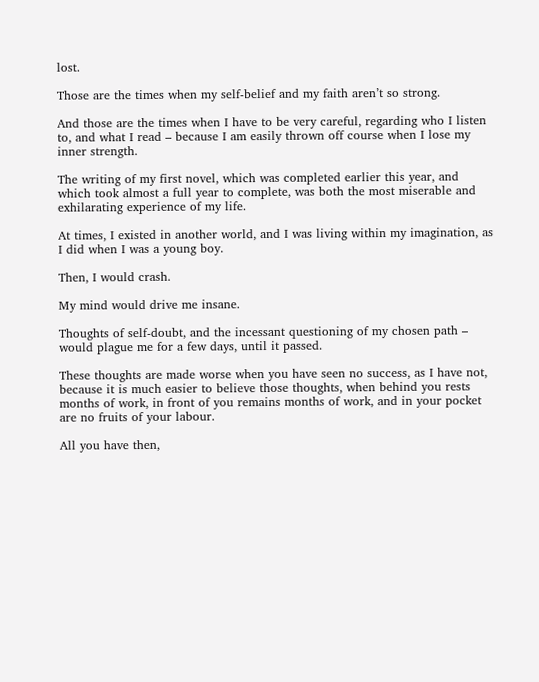lost.

Those are the times when my self-belief and my faith aren’t so strong.

And those are the times when I have to be very careful, regarding who I listen to, and what I read – because I am easily thrown off course when I lose my inner strength.

The writing of my first novel, which was completed earlier this year, and which took almost a full year to complete, was both the most miserable and exhilarating experience of my life.

At times, I existed in another world, and I was living within my imagination, as I did when I was a young boy.

Then, I would crash.

My mind would drive me insane.

Thoughts of self-doubt, and the incessant questioning of my chosen path – would plague me for a few days, until it passed.

These thoughts are made worse when you have seen no success, as I have not, because it is much easier to believe those thoughts, when behind you rests months of work, in front of you remains months of work, and in your pocket are no fruits of your labour.

All you have then,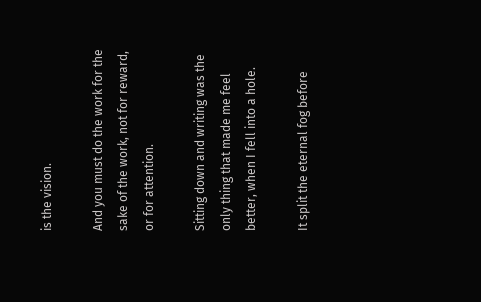is the vision.

And you must do the work for the sake of the work, not for reward, or for attention.

Sitting down and writing was the only thing that made me feel better, when I fell into a hole.

It split the eternal fog before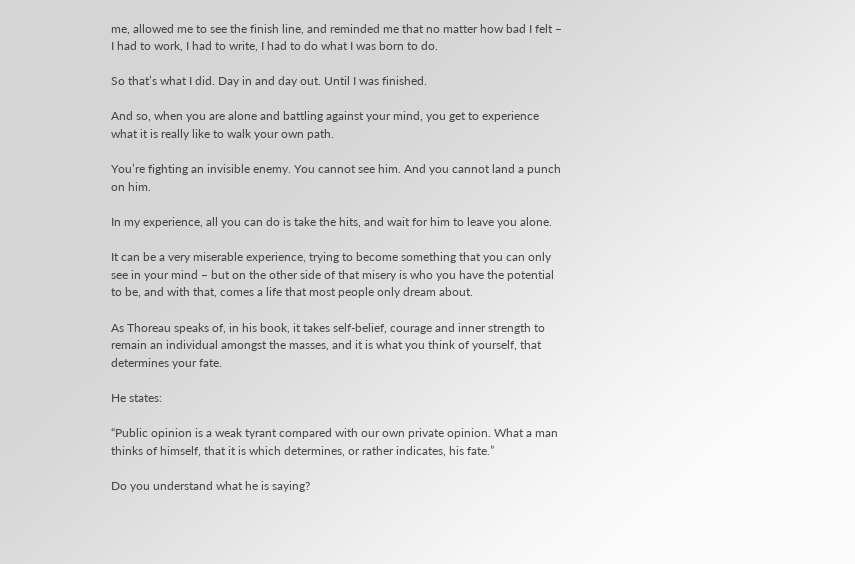me, allowed me to see the finish line, and reminded me that no matter how bad I felt – I had to work, I had to write, I had to do what I was born to do.

So that’s what I did. Day in and day out. Until I was finished.

And so, when you are alone and battling against your mind, you get to experience what it is really like to walk your own path.

You’re fighting an invisible enemy. You cannot see him. And you cannot land a punch on him.

In my experience, all you can do is take the hits, and wait for him to leave you alone.

It can be a very miserable experience, trying to become something that you can only see in your mind – but on the other side of that misery is who you have the potential to be, and with that, comes a life that most people only dream about.

As Thoreau speaks of, in his book, it takes self-belief, courage and inner strength to remain an individual amongst the masses, and it is what you think of yourself, that determines your fate.

He states:

“Public opinion is a weak tyrant compared with our own private opinion. What a man thinks of himself, that it is which determines, or rather indicates, his fate.”

Do you understand what he is saying?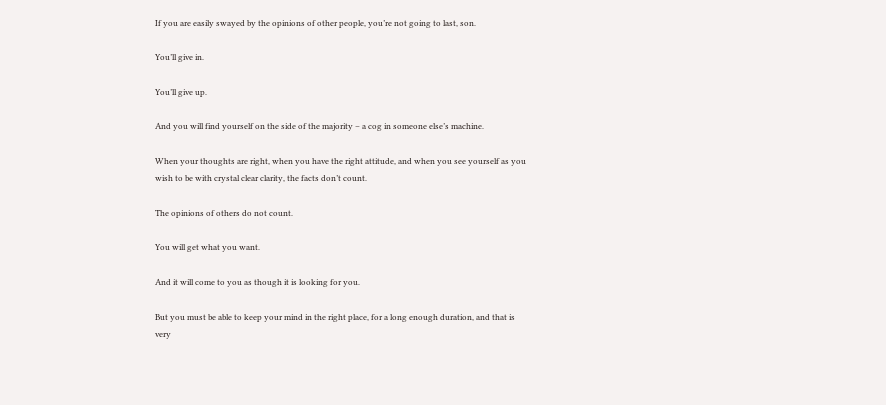If you are easily swayed by the opinions of other people, you’re not going to last, son.

You’ll give in.

You’ll give up.

And you will find yourself on the side of the majority – a cog in someone else’s machine.

When your thoughts are right, when you have the right attitude, and when you see yourself as you wish to be with crystal clear clarity, the facts don’t count.

The opinions of others do not count.

You will get what you want.

And it will come to you as though it is looking for you.

But you must be able to keep your mind in the right place, for a long enough duration, and that is very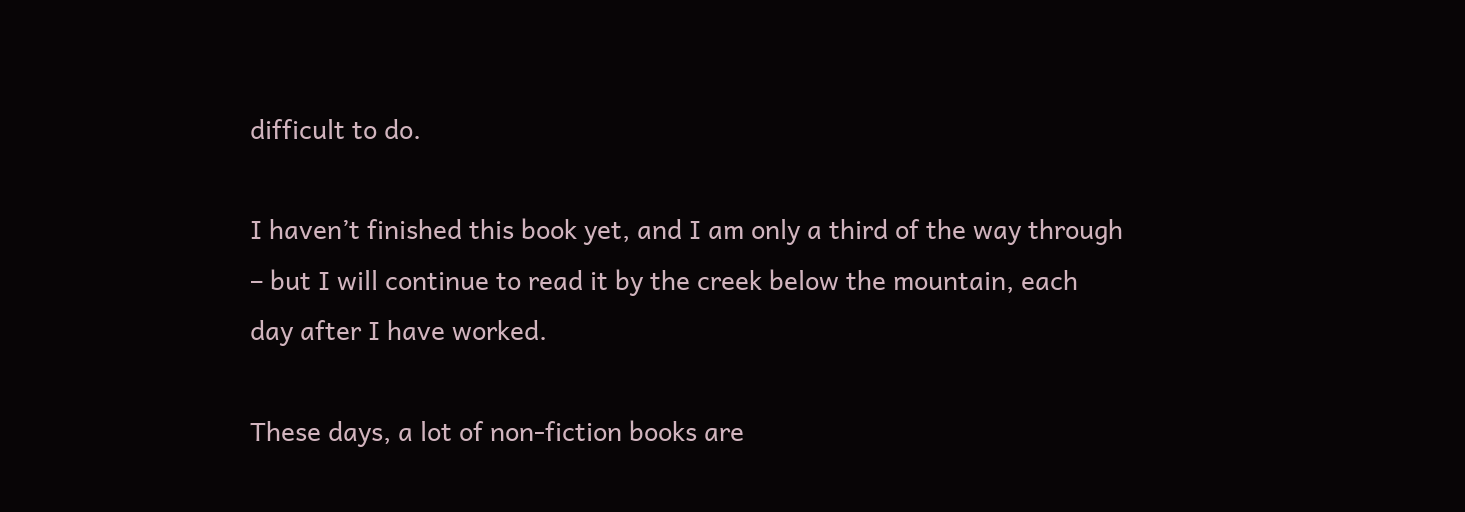difficult to do.

I haven’t finished this book yet, and I am only a third of the way through – but I will continue to read it by the creek below the mountain, each day after I have worked.

These days, a lot of non-fiction books are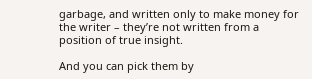garbage, and written only to make money for the writer – they’re not written from a position of true insight.

And you can pick them by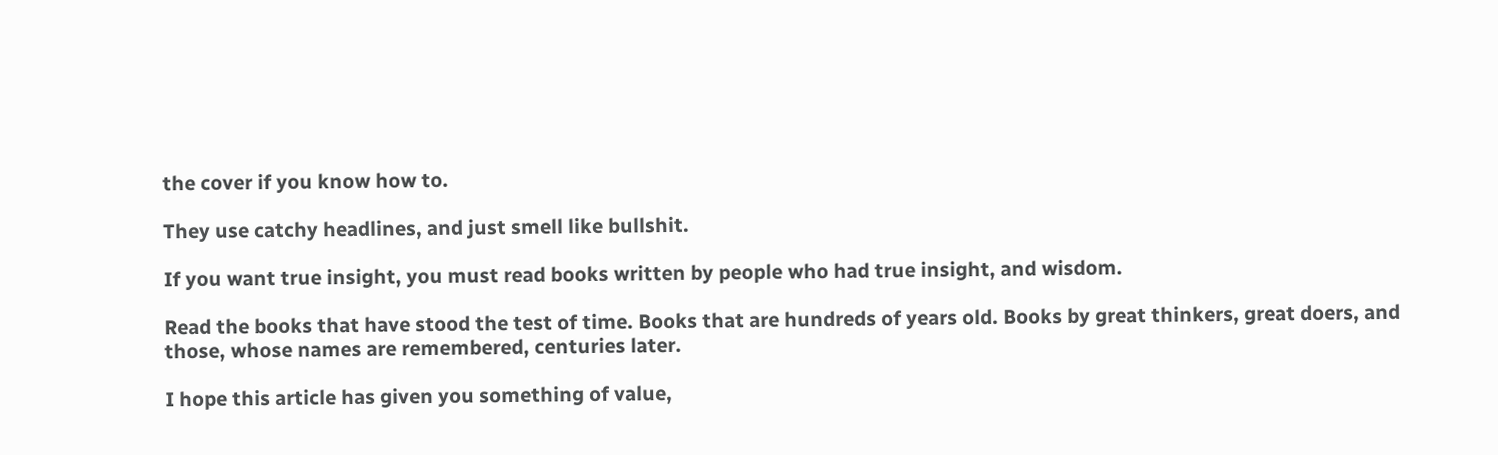the cover if you know how to.

They use catchy headlines, and just smell like bullshit.

If you want true insight, you must read books written by people who had true insight, and wisdom.

Read the books that have stood the test of time. Books that are hundreds of years old. Books by great thinkers, great doers, and those, whose names are remembered, centuries later.

I hope this article has given you something of value,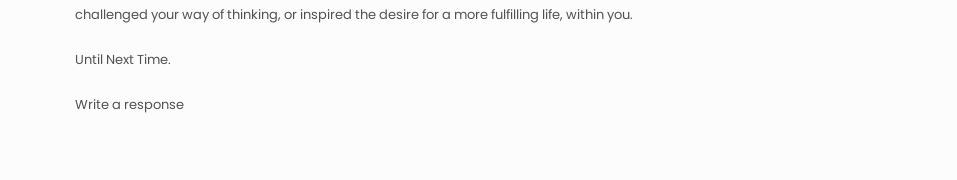challenged your way of thinking, or inspired the desire for a more fulfilling life, within you.

Until Next Time.

Write a response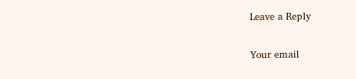Leave a Reply

Your email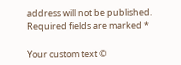address will not be published. Required fields are marked *

Your custom text ©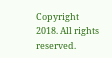Copyright 2018. All rights reserved.